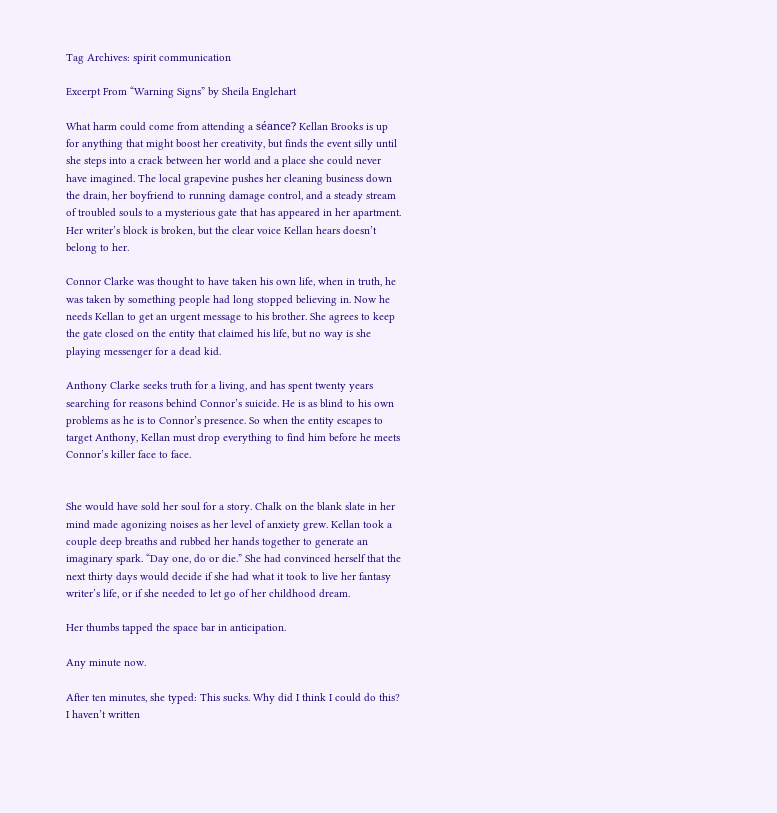Tag Archives: spirit communication

Excerpt From “Warning Signs” by Sheila Englehart

What harm could come from attending a séance? Kellan Brooks is up for anything that might boost her creativity, but finds the event silly until she steps into a crack between her world and a place she could never have imagined. The local grapevine pushes her cleaning business down the drain, her boyfriend to running damage control, and a steady stream of troubled souls to a mysterious gate that has appeared in her apartment. Her writer’s block is broken, but the clear voice Kellan hears doesn’t belong to her.

Connor Clarke was thought to have taken his own life, when in truth, he was taken by something people had long stopped believing in. Now he needs Kellan to get an urgent message to his brother. She agrees to keep the gate closed on the entity that claimed his life, but no way is she playing messenger for a dead kid.

Anthony Clarke seeks truth for a living, and has spent twenty years searching for reasons behind Connor’s suicide. He is as blind to his own problems as he is to Connor’s presence. So when the entity escapes to target Anthony, Kellan must drop everything to find him before he meets Connor’s killer face to face.


She would have sold her soul for a story. Chalk on the blank slate in her mind made agonizing noises as her level of anxiety grew. Kellan took a couple deep breaths and rubbed her hands together to generate an imaginary spark. “Day one, do or die.” She had convinced herself that the next thirty days would decide if she had what it took to live her fantasy writer’s life, or if she needed to let go of her childhood dream.

Her thumbs tapped the space bar in anticipation.

Any minute now.

After ten minutes, she typed: This sucks. Why did I think I could do this? I haven’t written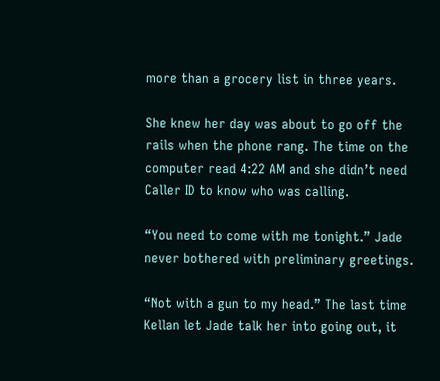more than a grocery list in three years.

She knew her day was about to go off the rails when the phone rang. The time on the computer read 4:22 AM and she didn’t need Caller ID to know who was calling.

“You need to come with me tonight.” Jade never bothered with preliminary greetings.

“Not with a gun to my head.” The last time Kellan let Jade talk her into going out, it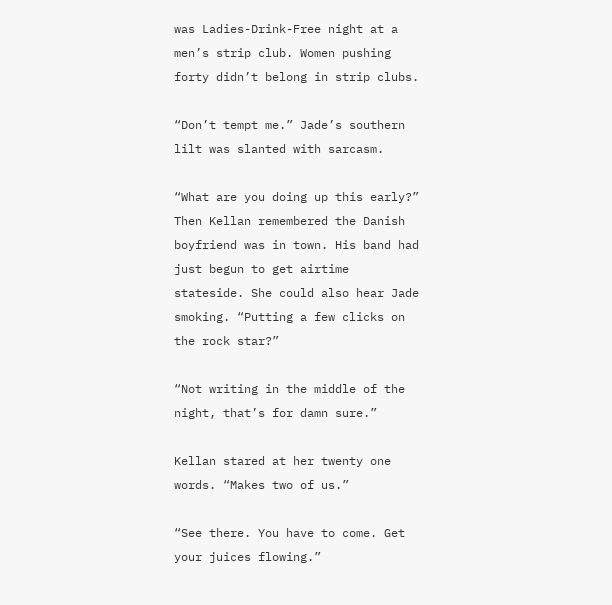was Ladies-Drink-Free night at a men’s strip club. Women pushing forty didn’t belong in strip clubs.

“Don’t tempt me.” Jade’s southern lilt was slanted with sarcasm.

“What are you doing up this early?” Then Kellan remembered the Danish boyfriend was in town. His band had just begun to get airtime stateside. She could also hear Jade smoking. “Putting a few clicks on the rock star?”

“Not writing in the middle of the night, that’s for damn sure.”

Kellan stared at her twenty one words. “Makes two of us.”

“See there. You have to come. Get your juices flowing.”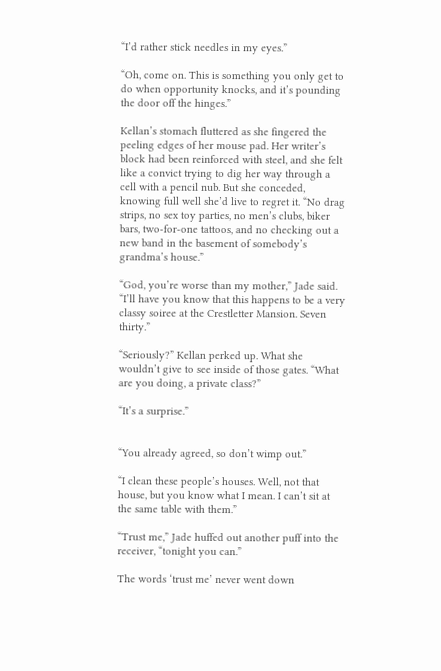“I’d rather stick needles in my eyes.”

“Oh, come on. This is something you only get to do when opportunity knocks, and it’s pounding the door off the hinges.”

Kellan’s stomach fluttered as she fingered the peeling edges of her mouse pad. Her writer’s block had been reinforced with steel, and she felt like a convict trying to dig her way through a cell with a pencil nub. But she conceded, knowing full well she’d live to regret it. “No drag strips, no sex toy parties, no men’s clubs, biker bars, two-for-one tattoos, and no checking out a new band in the basement of somebody’s grandma’s house.”

“God, you’re worse than my mother,” Jade said. “I’ll have you know that this happens to be a very classy soiree at the Crestletter Mansion. Seven thirty.”

“Seriously?” Kellan perked up. What she wouldn’t give to see inside of those gates. “What are you doing, a private class?”

“It’s a surprise.”


“You already agreed, so don’t wimp out.”

“I clean these people’s houses. Well, not that house, but you know what I mean. I can’t sit at the same table with them.”

“Trust me,” Jade huffed out another puff into the receiver, “tonight you can.”

The words ‘trust me’ never went down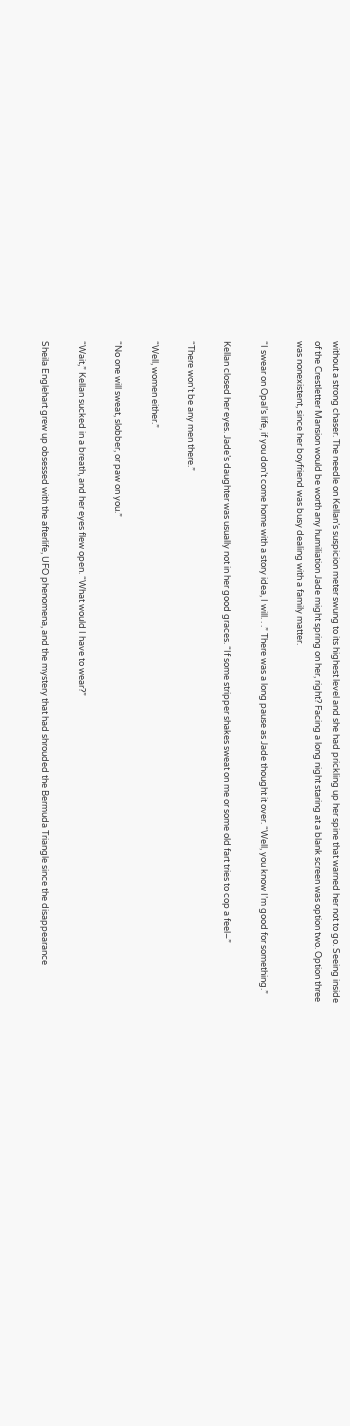without a strong chaser. The needle on Kellan’s suspicion meter swung to its highest level and she had prickling up her spine that warned her not to go. Seeing inside of the Crestletter Mansion would be worth any humiliation Jade might spring on her, right? Facing a long night staring at a blank screen was option two. Option three was nonexistent, since her boyfriend was busy dealing with a family matter.

“I swear on Opal’s life, if you don’t come home with a story idea, I will. . .” There was a long pause as Jade thought it over. “Well, you know I’m good for something.”

Kellan closed her eyes. Jade’s daughter was usually not in her good graces. “If some stripper shakes sweat on me or some old fart tries to cop a feel–”

“There won’t be any men there.”

“Well, women either.”

“No one will sweat, slobber, or paw on you.”

“Wait,” Kellan sucked in a breath, and her eyes flew open. “What would I have to wear?”

Sheila Englehart grew up obsessed with the afterlife, UFO phenomena, and the mystery that had shrouded the Bermuda Triangle since the disappearance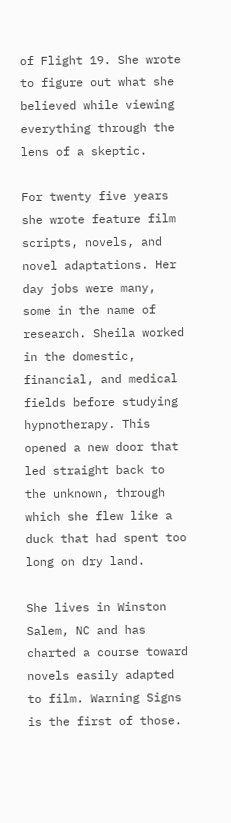of Flight 19. She wrote to figure out what she believed while viewing everything through the lens of a skeptic.

For twenty five years she wrote feature film scripts, novels, and novel adaptations. Her day jobs were many, some in the name of research. Sheila worked in the domestic, financial, and medical fields before studying hypnotherapy. This opened a new door that led straight back to the unknown, through which she flew like a duck that had spent too long on dry land.

She lives in Winston Salem, NC and has charted a course toward novels easily adapted to film. Warning Signs is the first of those.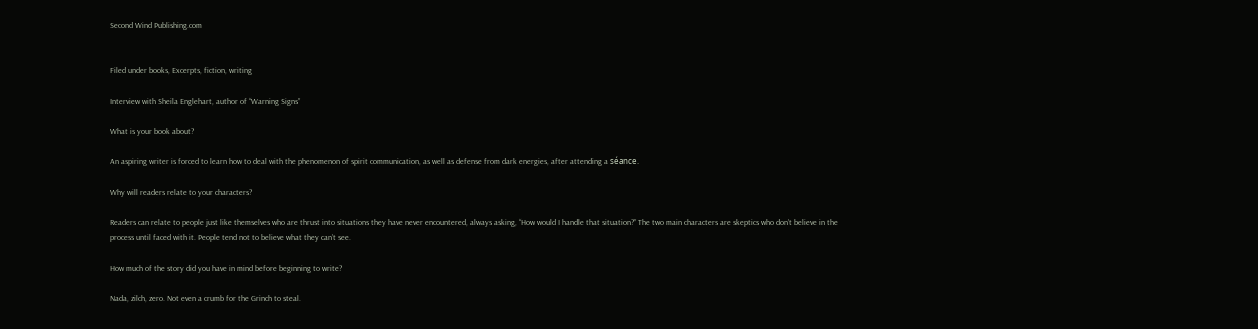Second Wind Publishing.com


Filed under books, Excerpts, fiction, writing

Interview with Sheila Englehart, author of “Warning Signs”

What is your book about?

An aspiring writer is forced to learn how to deal with the phenomenon of spirit communication, as well as defense from dark energies, after attending a séance.

Why will readers relate to your characters?

Readers can relate to people just like themselves who are thrust into situations they have never encountered, always asking, “How would I handle that situation?” The two main characters are skeptics who don’t believe in the process until faced with it. People tend not to believe what they can’t see.

How much of the story did you have in mind before beginning to write?

Nada, zilch, zero. Not even a crumb for the Grinch to steal.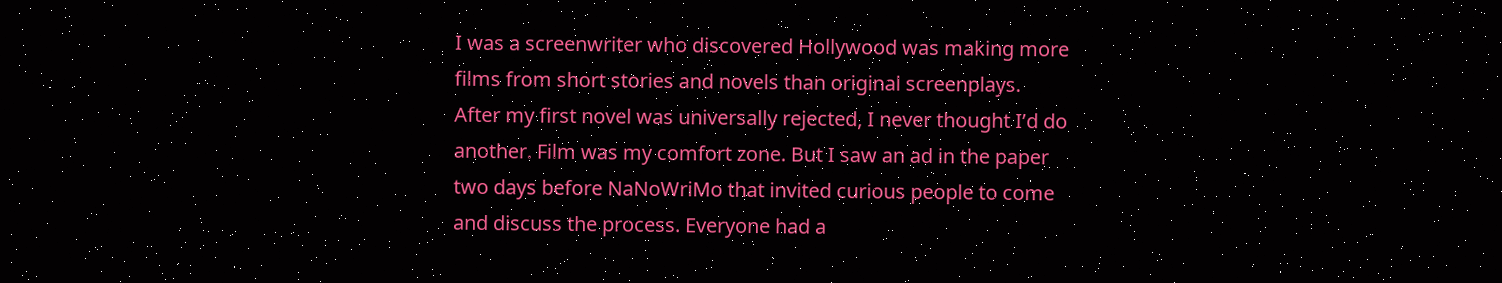I was a screenwriter who discovered Hollywood was making more films from short stories and novels than original screenplays. After my first novel was universally rejected, I never thought I’d do another. Film was my comfort zone. But I saw an ad in the paper two days before NaNoWriMo that invited curious people to come and discuss the process. Everyone had a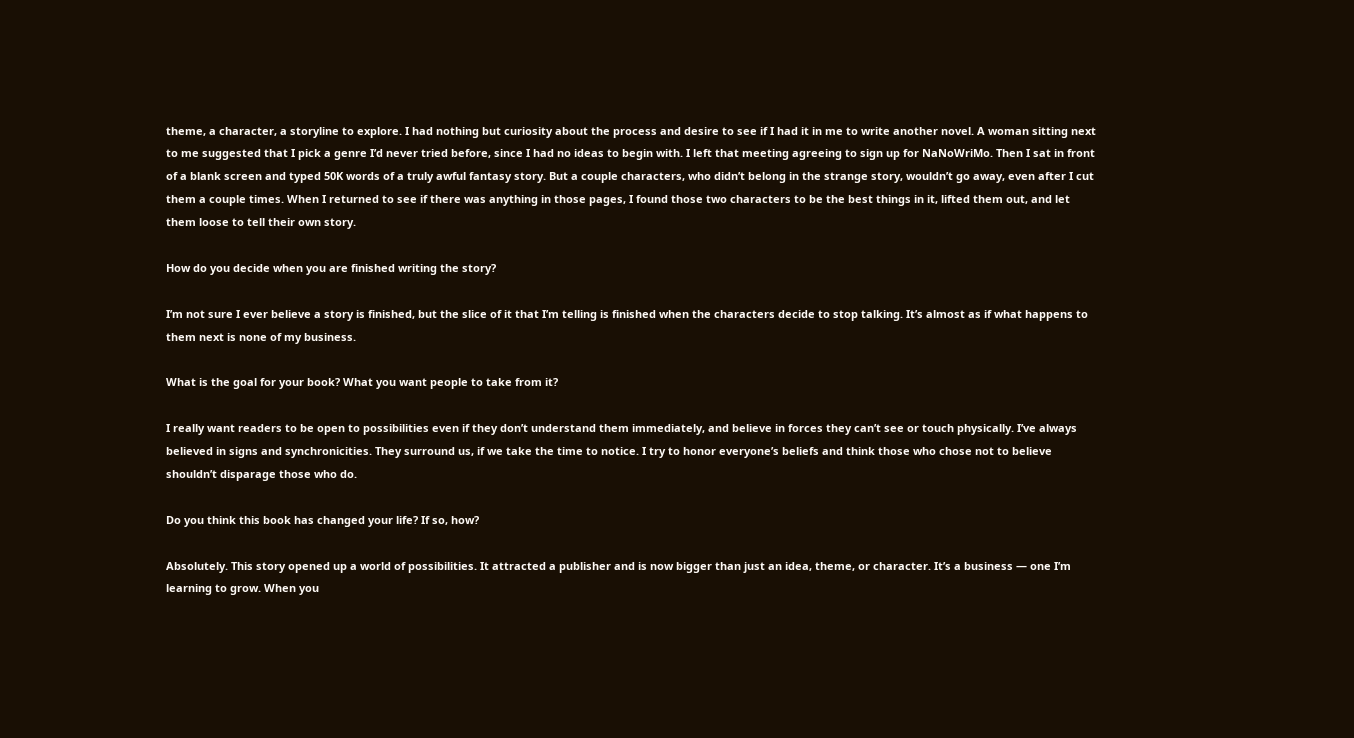theme, a character, a storyline to explore. I had nothing but curiosity about the process and desire to see if I had it in me to write another novel. A woman sitting next to me suggested that I pick a genre I’d never tried before, since I had no ideas to begin with. I left that meeting agreeing to sign up for NaNoWriMo. Then I sat in front of a blank screen and typed 50K words of a truly awful fantasy story. But a couple characters, who didn’t belong in the strange story, wouldn’t go away, even after I cut them a couple times. When I returned to see if there was anything in those pages, I found those two characters to be the best things in it, lifted them out, and let them loose to tell their own story.

How do you decide when you are finished writing the story?

I’m not sure I ever believe a story is finished, but the slice of it that I’m telling is finished when the characters decide to stop talking. It’s almost as if what happens to them next is none of my business.

What is the goal for your book? What you want people to take from it?

I really want readers to be open to possibilities even if they don’t understand them immediately, and believe in forces they can’t see or touch physically. I’ve always believed in signs and synchronicities. They surround us, if we take the time to notice. I try to honor everyone’s beliefs and think those who chose not to believe shouldn’t disparage those who do.

Do you think this book has changed your life? If so, how?

Absolutely. This story opened up a world of possibilities. It attracted a publisher and is now bigger than just an idea, theme, or character. It’s a business — one I’m learning to grow. When you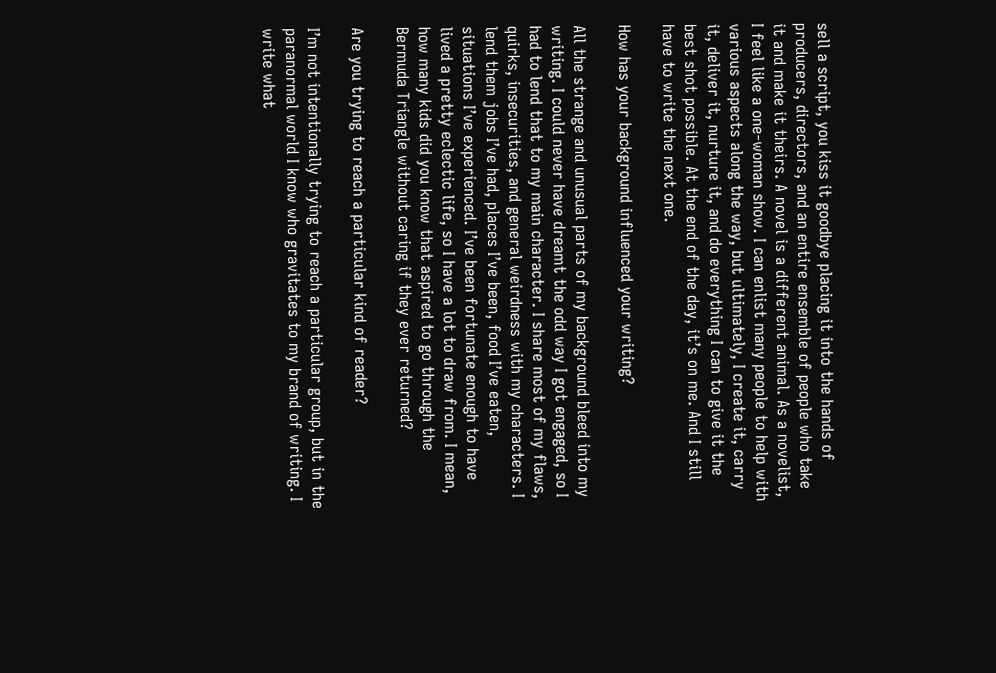sell a script, you kiss it goodbye placing it into the hands of producers, directors, and an entire ensemble of people who take it and make it theirs. A novel is a different animal. As a novelist, I feel like a one-woman show. I can enlist many people to help with various aspects along the way, but ultimately, I create it, carry it, deliver it, nurture it, and do everything I can to give it the best shot possible. At the end of the day, it’s on me. And I still have to write the next one.

How has your background influenced your writing?

All the strange and unusual parts of my background bleed into my writing. I could never have dreamt the odd way I got engaged, so I had to lend that to my main character. I share most of my flaws, quirks, insecurities, and general weirdness with my characters. I lend them jobs I’ve had, places I’ve been, food I’ve eaten, situations I’ve experienced. I’ve been fortunate enough to have lived a pretty eclectic life, so I have a lot to draw from. I mean, how many kids did you know that aspired to go through the Bermuda Triangle without caring if they ever returned?

Are you trying to reach a particular kind of reader?

I’m not intentionally trying to reach a particular group, but in the paranormal world I know who gravitates to my brand of writing. I write what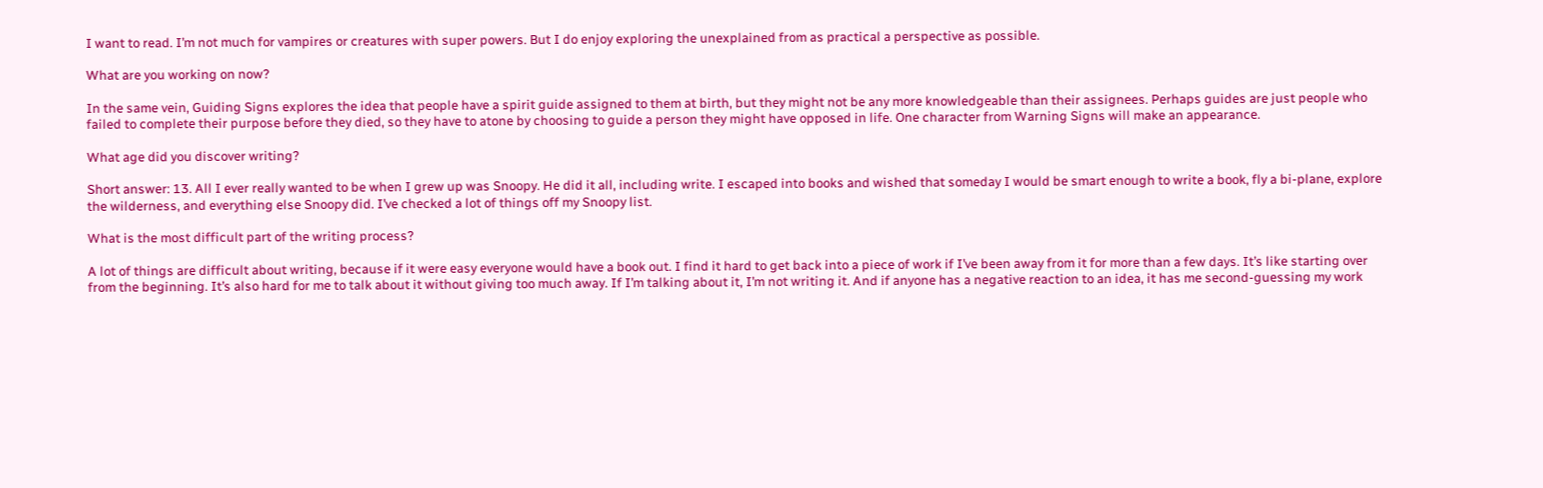I want to read. I’m not much for vampires or creatures with super powers. But I do enjoy exploring the unexplained from as practical a perspective as possible.

What are you working on now?

In the same vein, Guiding Signs explores the idea that people have a spirit guide assigned to them at birth, but they might not be any more knowledgeable than their assignees. Perhaps guides are just people who failed to complete their purpose before they died, so they have to atone by choosing to guide a person they might have opposed in life. One character from Warning Signs will make an appearance.

What age did you discover writing?

Short answer: 13. All I ever really wanted to be when I grew up was Snoopy. He did it all, including write. I escaped into books and wished that someday I would be smart enough to write a book, fly a bi-plane, explore the wilderness, and everything else Snoopy did. I’ve checked a lot of things off my Snoopy list.

What is the most difficult part of the writing process?

A lot of things are difficult about writing, because if it were easy everyone would have a book out. I find it hard to get back into a piece of work if I’ve been away from it for more than a few days. It’s like starting over from the beginning. It’s also hard for me to talk about it without giving too much away. If I’m talking about it, I’m not writing it. And if anyone has a negative reaction to an idea, it has me second-guessing my work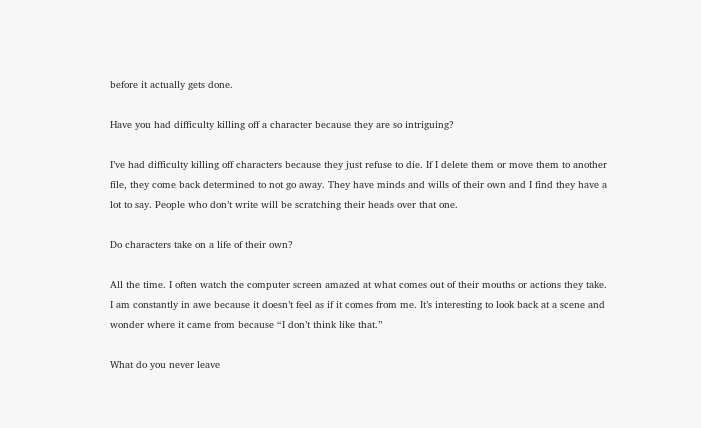before it actually gets done.

Have you had difficulty killing off a character because they are so intriguing?

I’ve had difficulty killing off characters because they just refuse to die. If I delete them or move them to another file, they come back determined to not go away. They have minds and wills of their own and I find they have a lot to say. People who don’t write will be scratching their heads over that one.

Do characters take on a life of their own?

All the time. I often watch the computer screen amazed at what comes out of their mouths or actions they take. I am constantly in awe because it doesn’t feel as if it comes from me. It’s interesting to look back at a scene and wonder where it came from because “I don’t think like that.”

What do you never leave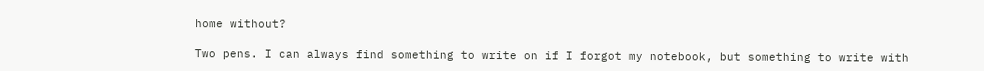home without?

Two pens. I can always find something to write on if I forgot my notebook, but something to write with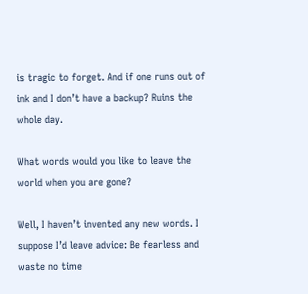is tragic to forget. And if one runs out of ink and I don’t have a backup? Ruins the whole day.

What words would you like to leave the world when you are gone?

Well, I haven’t invented any new words. I suppose I’d leave advice: Be fearless and waste no time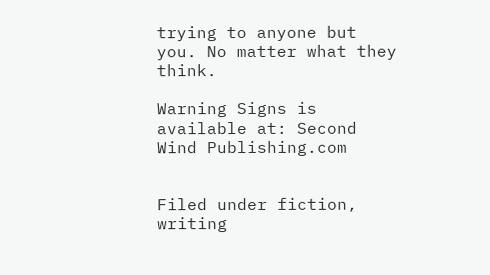trying to anyone but you. No matter what they think.

Warning Signs is available at: Second Wind Publishing.com


Filed under fiction, writing